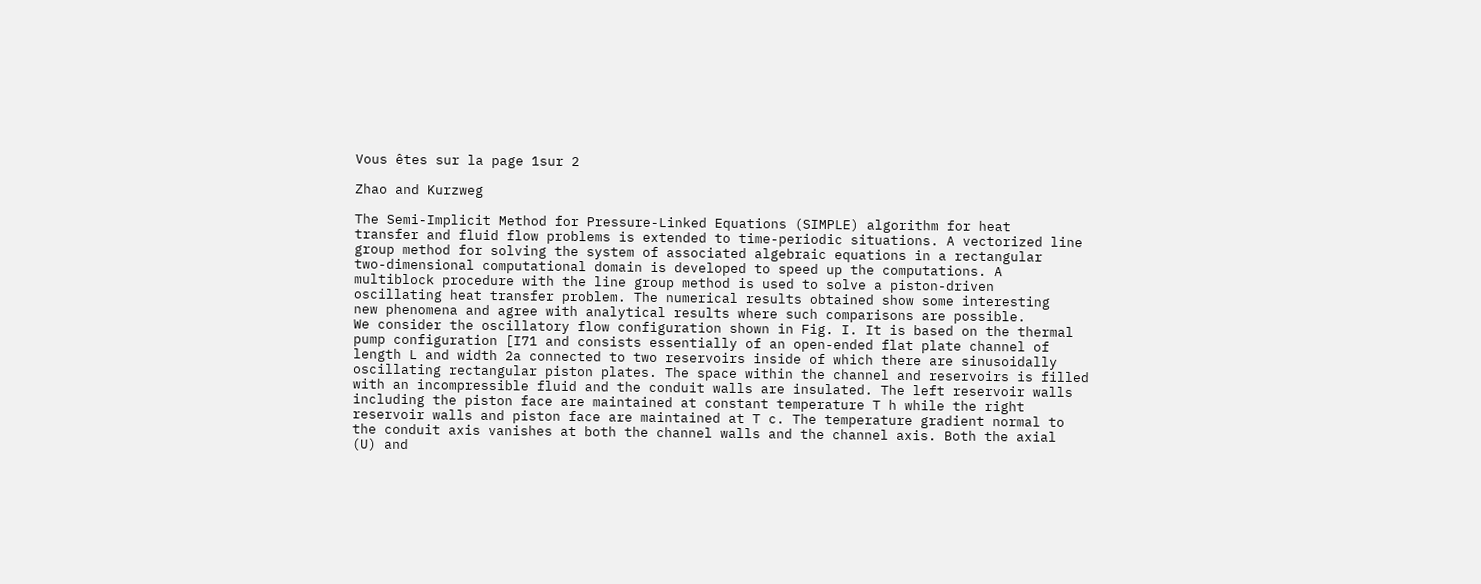Vous êtes sur la page 1sur 2

Zhao and Kurzweg

The Semi-Implicit Method for Pressure-Linked Equations (SIMPLE) algorithm for heat
transfer and fluid flow problems is extended to time-periodic situations. A vectorized line
group method for solving the system of associated algebraic equations in a rectangular
two-dimensional computational domain is developed to speed up the computations. A
multiblock procedure with the line group method is used to solve a piston-driven
oscillating heat transfer problem. The numerical results obtained show some interesting
new phenomena and agree with analytical results where such comparisons are possible.
We consider the oscillatory flow configuration shown in Fig. I. It is based on the thermal
pump configuration [I71 and consists essentially of an open-ended flat plate channel of
length L and width 2a connected to two reservoirs inside of which there are sinusoidally
oscillating rectangular piston plates. The space within the channel and reservoirs is filled
with an incompressible fluid and the conduit walls are insulated. The left reservoir walls
including the piston face are maintained at constant temperature T h while the right
reservoir walls and piston face are maintained at T c. The temperature gradient normal to
the conduit axis vanishes at both the channel walls and the channel axis. Both the axial
(U) and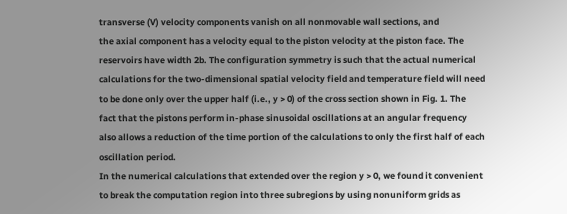transverse (V) velocity components vanish on all nonmovable wall sections, and
the axial component has a velocity equal to the piston velocity at the piston face. The
reservoirs have width 2b. The configuration symmetry is such that the actual numerical
calculations for the two-dimensional spatial velocity field and temperature field will need
to be done only over the upper half (i.e., y > 0) of the cross section shown in Fig. 1. The
fact that the pistons perform in-phase sinusoidal oscillations at an angular frequency
also allows a reduction of the time portion of the calculations to only the first half of each
oscillation period.
In the numerical calculations that extended over the region y > 0, we found it convenient
to break the computation region into three subregions by using nonuniform grids as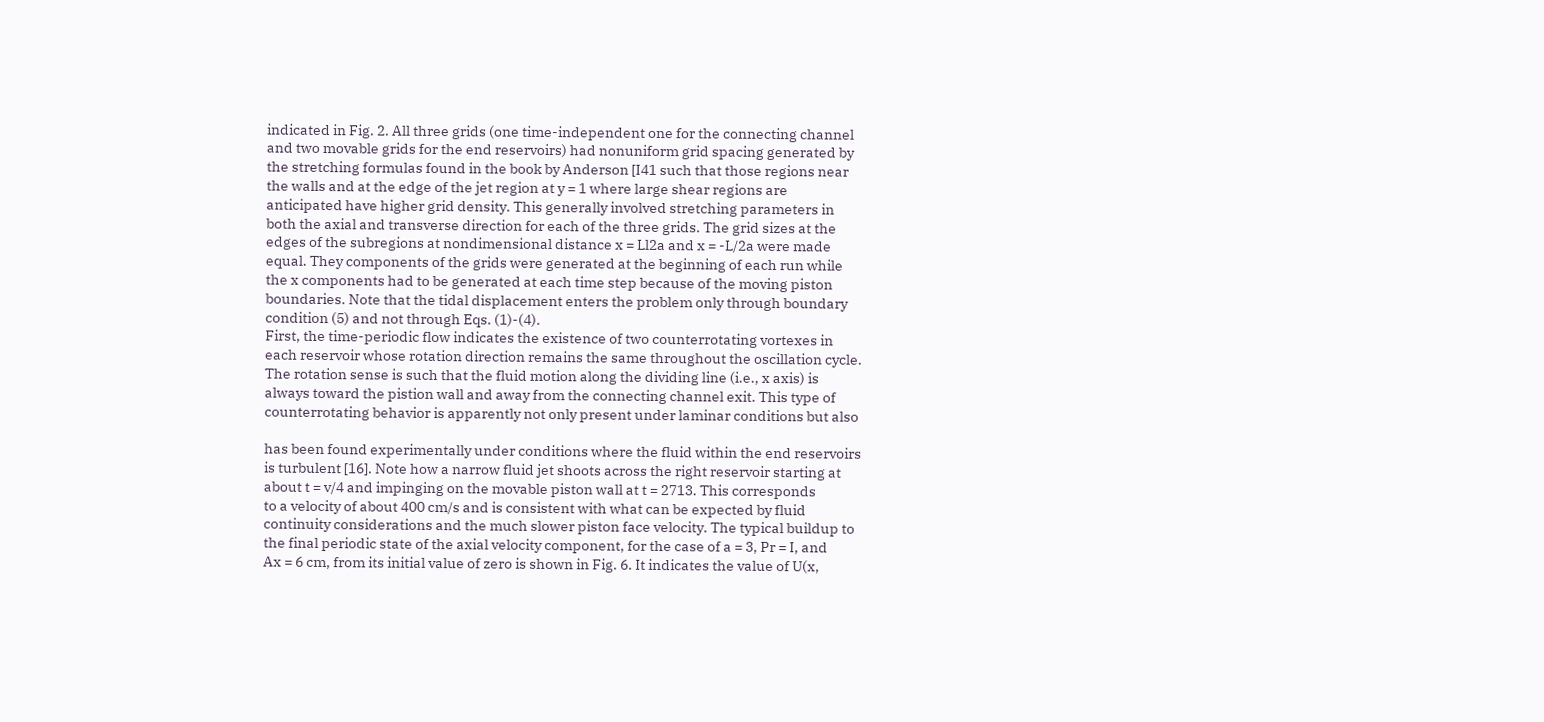indicated in Fig. 2. All three grids (one time-independent one for the connecting channel
and two movable grids for the end reservoirs) had nonuniform grid spacing generated by
the stretching formulas found in the book by Anderson [I41 such that those regions near
the walls and at the edge of the jet region at y = 1 where large shear regions are
anticipated have higher grid density. This generally involved stretching parameters in
both the axial and transverse direction for each of the three grids. The grid sizes at the
edges of the subregions at nondimensional distance x = Ll2a and x = -L/2a were made
equal. They components of the grids were generated at the beginning of each run while
the x components had to be generated at each time step because of the moving piston
boundaries. Note that the tidal displacement enters the problem only through boundary
condition (5) and not through Eqs. (1)-(4).
First, the time-periodic flow indicates the existence of two counterrotating vortexes in
each reservoir whose rotation direction remains the same throughout the oscillation cycle.
The rotation sense is such that the fluid motion along the dividing line (i.e., x axis) is
always toward the pistion wall and away from the connecting channel exit. This type of
counterrotating behavior is apparently not only present under laminar conditions but also

has been found experimentally under conditions where the fluid within the end reservoirs
is turbulent [16]. Note how a narrow fluid jet shoots across the right reservoir starting at
about t = v/4 and impinging on the movable piston wall at t = 2713. This corresponds
to a velocity of about 400 cm/s and is consistent with what can be expected by fluid
continuity considerations and the much slower piston face velocity. The typical buildup to
the final periodic state of the axial velocity component, for the case of a = 3, Pr = I, and
Ax = 6 cm, from its initial value of zero is shown in Fig. 6. It indicates the value of U(x,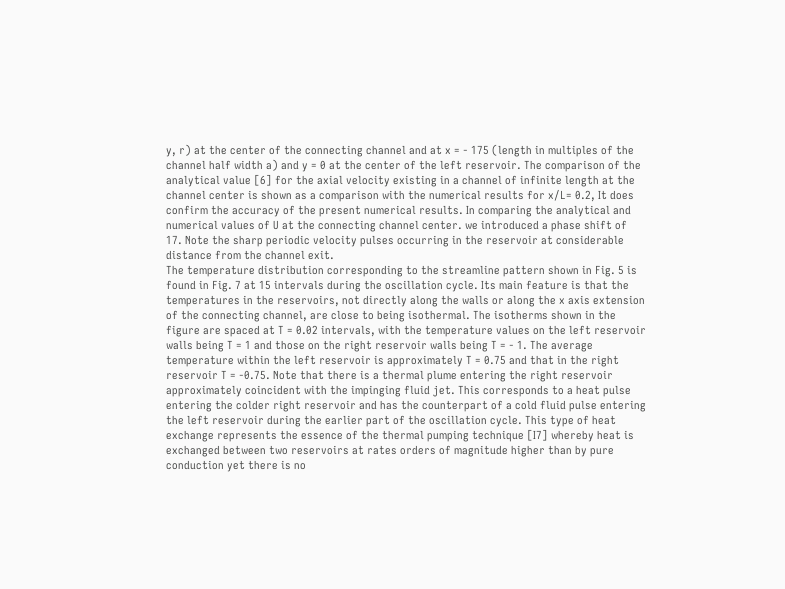y, r) at the center of the connecting channel and at x = - 175 (length in multiples of the
channel half width a) and y = 0 at the center of the left reservoir. The comparison of the
analytical value [6] for the axial velocity existing in a channel of infinite length at the
channel center is shown as a comparison with the numerical results for x/L= 0.2, It does
confirm the accuracy of the present numerical results. In comparing the analytical and
numerical values of U at the connecting channel center. we introduced a phase shift of
17. Note the sharp periodic velocity pulses occurring in the reservoir at considerable
distance from the channel exit.
The temperature distribution corresponding to the streamline pattern shown in Fig. 5 is
found in Fig. 7 at 15 intervals during the oscillation cycle. Its main feature is that the
temperatures in the reservoirs, not directly along the walls or along the x axis extension
of the connecting channel, are close to being isothermal. The isotherms shown in the
figure are spaced at T = 0.02 intervals, with the temperature values on the left reservoir
walls being T = 1 and those on the right reservoir walls being T = - 1. The average
temperature within the left reservoir is approximately T = 0.75 and that in the right
reservoir T = -0.75. Note that there is a thermal plume entering the right reservoir
approximately coincident with the impinging fluid jet. This corresponds to a heat pulse
entering the colder right reservoir and has the counterpart of a cold fluid pulse entering
the left reservoir during the earlier part of the oscillation cycle. This type of heat
exchange represents the essence of the thermal pumping technique [I7] whereby heat is
exchanged between two reservoirs at rates orders of magnitude higher than by pure
conduction yet there is no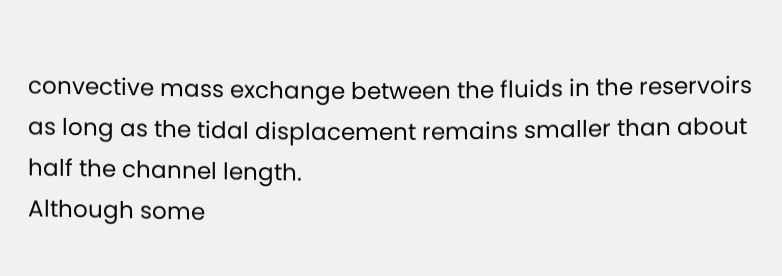convective mass exchange between the fluids in the reservoirs
as long as the tidal displacement remains smaller than about half the channel length.
Although some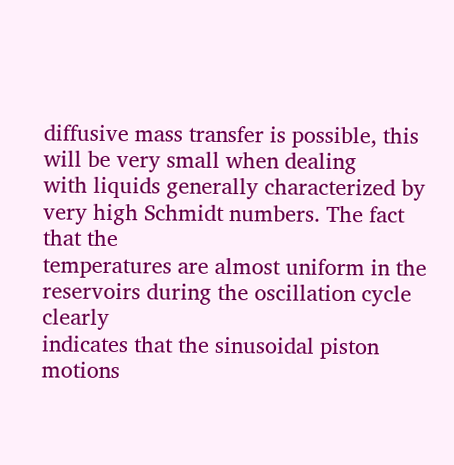diffusive mass transfer is possible, this will be very small when dealing
with liquids generally characterized by very high Schmidt numbers. The fact that the
temperatures are almost uniform in the reservoirs during the oscillation cycle clearly
indicates that the sinusoidal piston motions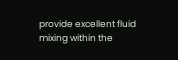provide excellent fluid mixing within the